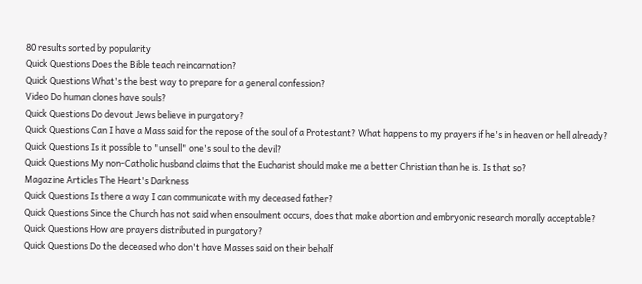80 results sorted by popularity
Quick Questions Does the Bible teach reincarnation?
Quick Questions What's the best way to prepare for a general confession?
Video Do human clones have souls?
Quick Questions Do devout Jews believe in purgatory?
Quick Questions Can I have a Mass said for the repose of the soul of a Protestant? What happens to my prayers if he's in heaven or hell already?
Quick Questions Is it possible to "unsell" one's soul to the devil?
Quick Questions My non-Catholic husband claims that the Eucharist should make me a better Christian than he is. Is that so?
Magazine Articles The Heart's Darkness
Quick Questions Is there a way I can communicate with my deceased father?
Quick Questions Since the Church has not said when ensoulment occurs, does that make abortion and embryonic research morally acceptable?
Quick Questions How are prayers distributed in purgatory?
Quick Questions Do the deceased who don't have Masses said on their behalf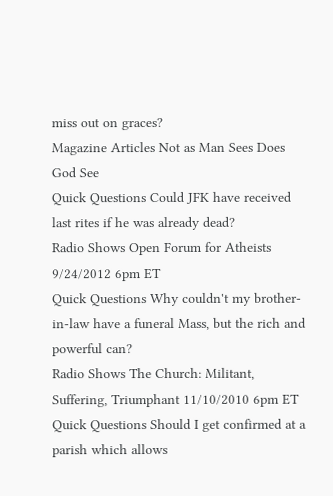miss out on graces?
Magazine Articles Not as Man Sees Does God See
Quick Questions Could JFK have received last rites if he was already dead?
Radio Shows Open Forum for Atheists 9/24/2012 6pm ET
Quick Questions Why couldn't my brother-in-law have a funeral Mass, but the rich and powerful can?
Radio Shows The Church: Militant, Suffering, Triumphant 11/10/2010 6pm ET
Quick Questions Should I get confirmed at a parish which allows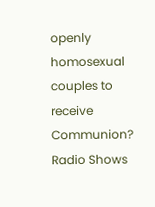openly homosexual couples to receive Communion?
Radio Shows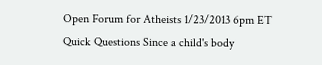Open Forum for Atheists 1/23/2013 6pm ET
Quick Questions Since a child's body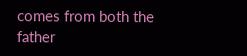comes from both the father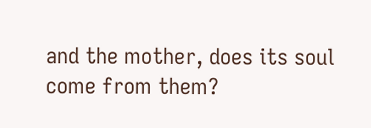and the mother, does its soul come from them?